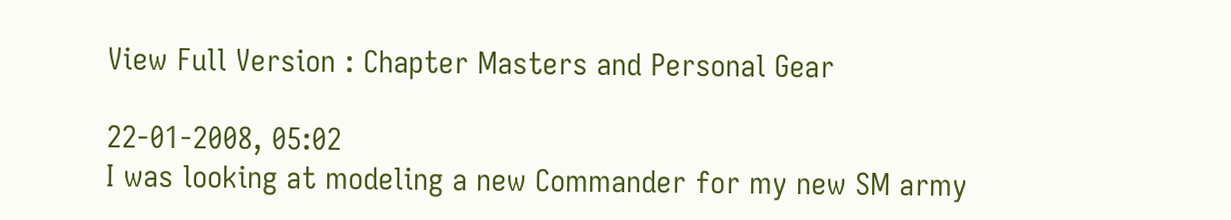View Full Version : Chapter Masters and Personal Gear

22-01-2008, 05:02
I was looking at modeling a new Commander for my new SM army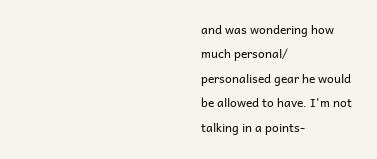and was wondering how much personal/ personalised gear he would be allowed to have. I'm not talking in a points-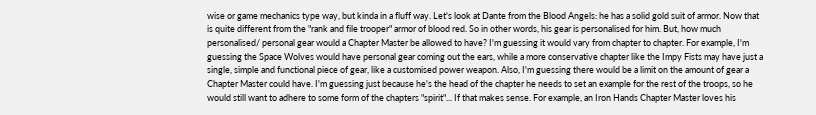wise or game mechanics type way, but kinda in a fluff way. Let's look at Dante from the Blood Angels: he has a solid gold suit of armor. Now that is quite different from the "rank and file trooper" armor of blood red. So in other words, his gear is personalised for him. But, how much personalised/ personal gear would a Chapter Master be allowed to have? I'm guessing it would vary from chapter to chapter. For example, I'm guessing the Space Wolves would have personal gear coming out the ears, while a more conservative chapter like the Impy Fists may have just a single, simple and functional piece of gear, like a customised power weapon. Also, I'm guessing there would be a limit on the amount of gear a Chapter Master could have. I'm guessing just because he's the head of the chapter he needs to set an example for the rest of the troops, so he would still want to adhere to some form of the chapters "spirit"... If that makes sense. For example, an Iron Hands Chapter Master loves his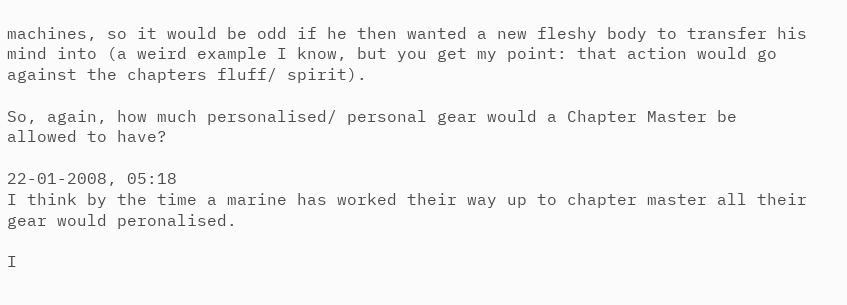machines, so it would be odd if he then wanted a new fleshy body to transfer his mind into (a weird example I know, but you get my point: that action would go against the chapters fluff/ spirit).

So, again, how much personalised/ personal gear would a Chapter Master be allowed to have?

22-01-2008, 05:18
I think by the time a marine has worked their way up to chapter master all their gear would peronalised.

I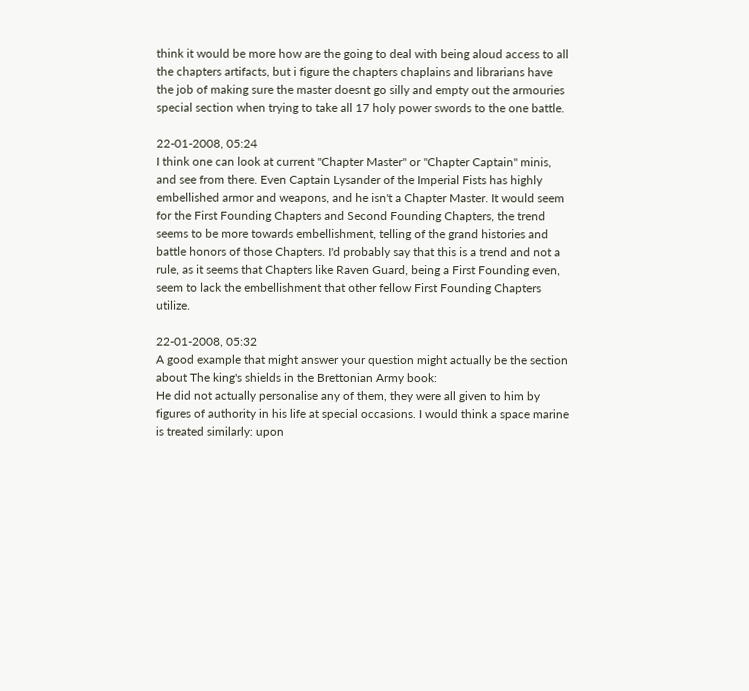think it would be more how are the going to deal with being aloud access to all the chapters artifacts, but i figure the chapters chaplains and librarians have the job of making sure the master doesnt go silly and empty out the armouries special section when trying to take all 17 holy power swords to the one battle.

22-01-2008, 05:24
I think one can look at current "Chapter Master" or "Chapter Captain" minis, and see from there. Even Captain Lysander of the Imperial Fists has highly embellished armor and weapons, and he isn't a Chapter Master. It would seem for the First Founding Chapters and Second Founding Chapters, the trend seems to be more towards embellishment, telling of the grand histories and battle honors of those Chapters. I'd probably say that this is a trend and not a rule, as it seems that Chapters like Raven Guard, being a First Founding even, seem to lack the embellishment that other fellow First Founding Chapters utilize.

22-01-2008, 05:32
A good example that might answer your question might actually be the section about The king's shields in the Brettonian Army book:
He did not actually personalise any of them, they were all given to him by figures of authority in his life at special occasions. I would think a space marine is treated similarly: upon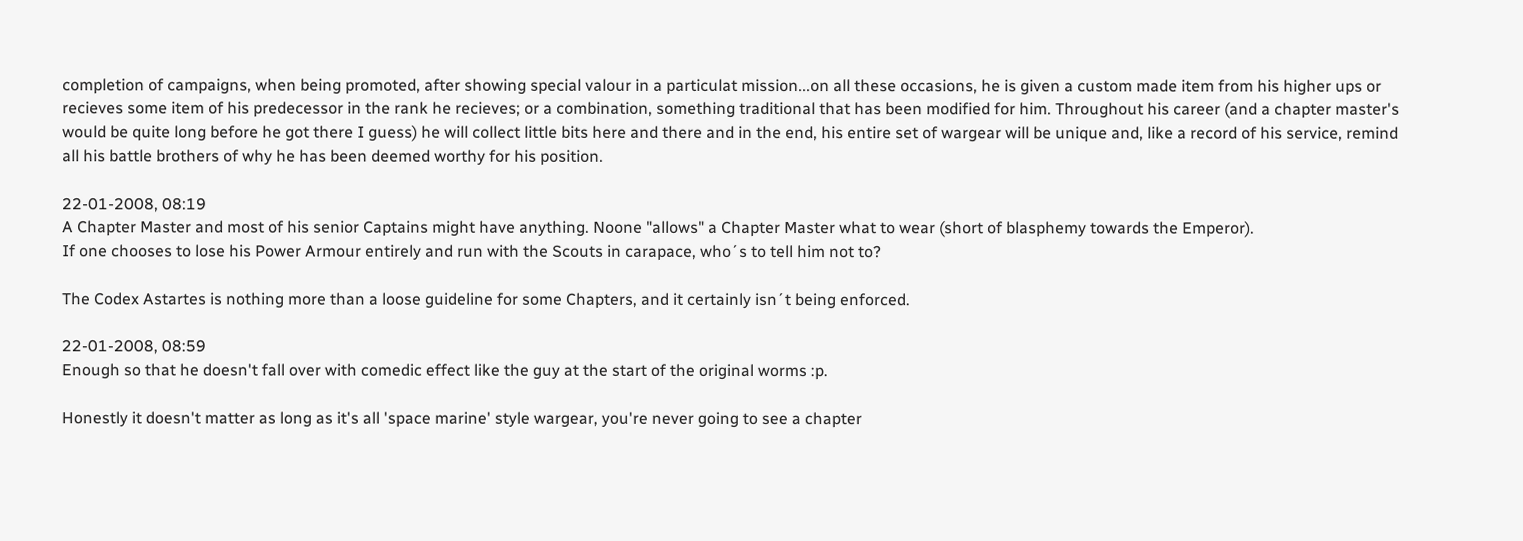completion of campaigns, when being promoted, after showing special valour in a particulat mission...on all these occasions, he is given a custom made item from his higher ups or recieves some item of his predecessor in the rank he recieves; or a combination, something traditional that has been modified for him. Throughout his career (and a chapter master's would be quite long before he got there I guess) he will collect little bits here and there and in the end, his entire set of wargear will be unique and, like a record of his service, remind all his battle brothers of why he has been deemed worthy for his position.

22-01-2008, 08:19
A Chapter Master and most of his senior Captains might have anything. Noone "allows" a Chapter Master what to wear (short of blasphemy towards the Emperor).
If one chooses to lose his Power Armour entirely and run with the Scouts in carapace, who´s to tell him not to?

The Codex Astartes is nothing more than a loose guideline for some Chapters, and it certainly isn´t being enforced.

22-01-2008, 08:59
Enough so that he doesn't fall over with comedic effect like the guy at the start of the original worms :p.

Honestly it doesn't matter as long as it's all 'space marine' style wargear, you're never going to see a chapter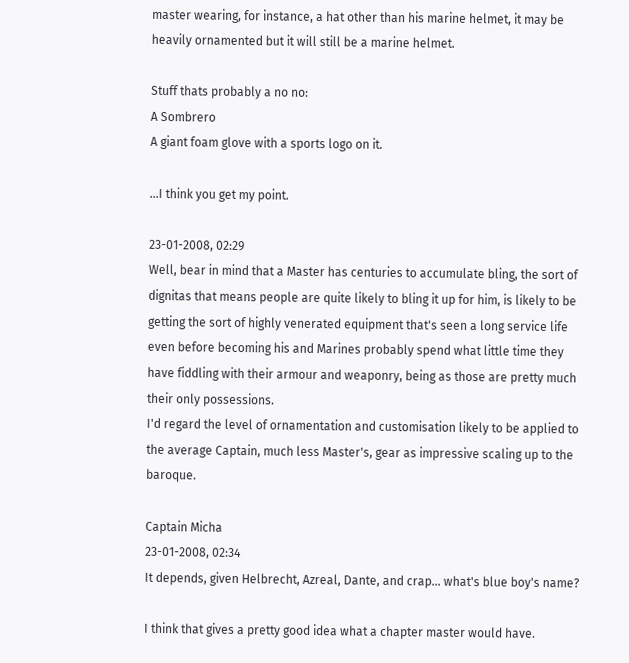master wearing, for instance, a hat other than his marine helmet, it may be heavily ornamented but it will still be a marine helmet.

Stuff thats probably a no no:
A Sombrero
A giant foam glove with a sports logo on it.

...I think you get my point.

23-01-2008, 02:29
Well, bear in mind that a Master has centuries to accumulate bling, the sort of dignitas that means people are quite likely to bling it up for him, is likely to be getting the sort of highly venerated equipment that's seen a long service life even before becoming his and Marines probably spend what little time they have fiddling with their armour and weaponry, being as those are pretty much their only possessions.
I'd regard the level of ornamentation and customisation likely to be applied to the average Captain, much less Master's, gear as impressive scaling up to the baroque.

Captain Micha
23-01-2008, 02:34
It depends, given Helbrecht, Azreal, Dante, and crap... what's blue boy's name?

I think that gives a pretty good idea what a chapter master would have.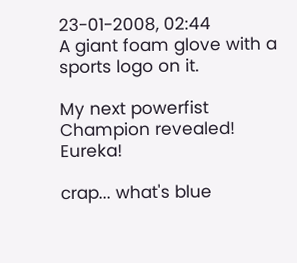23-01-2008, 02:44
A giant foam glove with a sports logo on it.

My next powerfist Champion revealed! Eureka!

crap... what's blue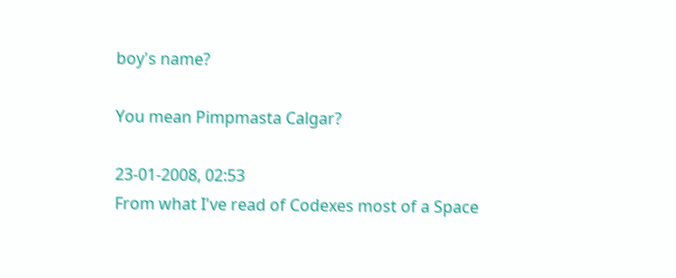boy's name?

You mean Pimpmasta Calgar?

23-01-2008, 02:53
From what I've read of Codexes most of a Space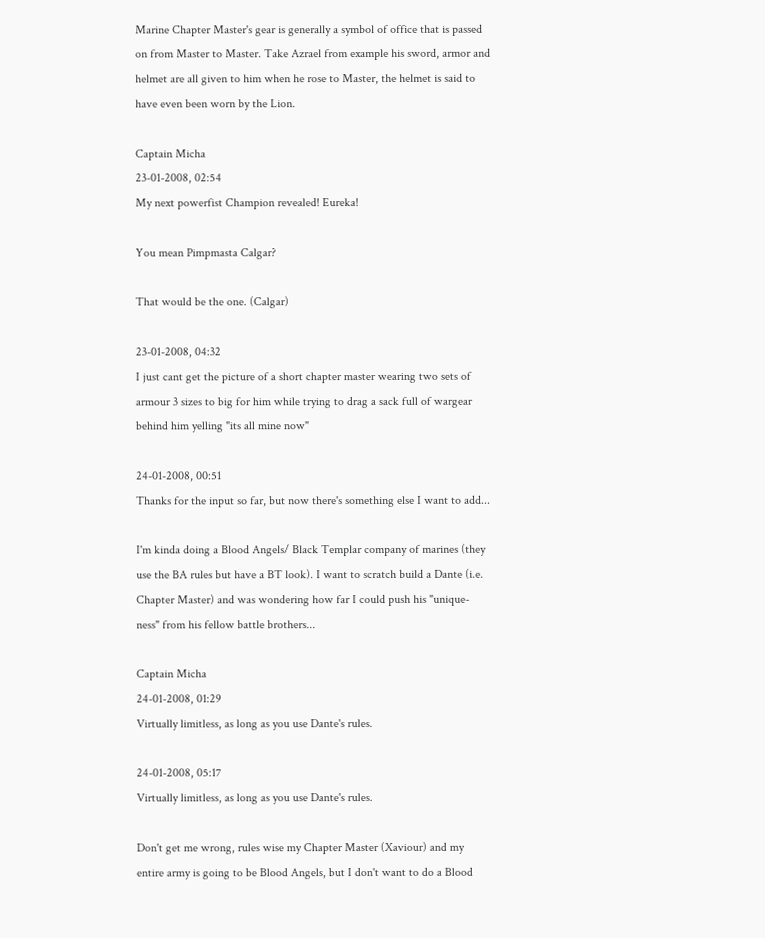Marine Chapter Master's gear is generally a symbol of office that is passed on from Master to Master. Take Azrael from example his sword, armor and helmet are all given to him when he rose to Master, the helmet is said to have even been worn by the Lion.

Captain Micha
23-01-2008, 02:54
My next powerfist Champion revealed! Eureka!

You mean Pimpmasta Calgar?

That would be the one. (Calgar)

23-01-2008, 04:32
I just cant get the picture of a short chapter master wearing two sets of armour 3 sizes to big for him while trying to drag a sack full of wargear behind him yelling "its all mine now"

24-01-2008, 00:51
Thanks for the input so far, but now there's something else I want to add...

I'm kinda doing a Blood Angels/ Black Templar company of marines (they use the BA rules but have a BT look). I want to scratch build a Dante (i.e. Chapter Master) and was wondering how far I could push his "unique-ness" from his fellow battle brothers...

Captain Micha
24-01-2008, 01:29
Virtually limitless, as long as you use Dante's rules.

24-01-2008, 05:17
Virtually limitless, as long as you use Dante's rules.

Don't get me wrong, rules wise my Chapter Master (Xaviour) and my entire army is going to be Blood Angels, but I don't want to do a Blood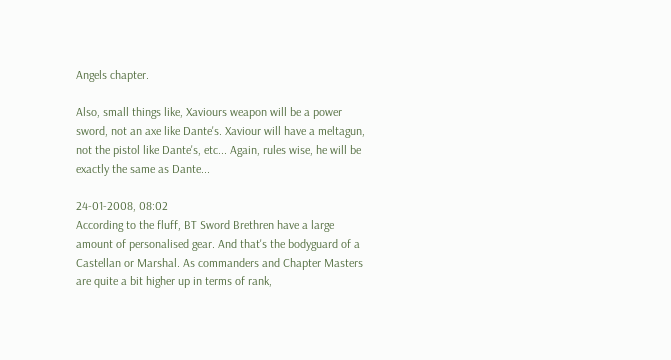Angels chapter.

Also, small things like, Xaviours weapon will be a power sword, not an axe like Dante's. Xaviour will have a meltagun, not the pistol like Dante's, etc... Again, rules wise, he will be exactly the same as Dante...

24-01-2008, 08:02
According to the fluff, BT Sword Brethren have a large amount of personalised gear. And that's the bodyguard of a Castellan or Marshal. As commanders and Chapter Masters are quite a bit higher up in terms of rank,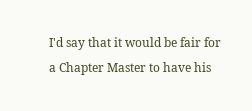I'd say that it would be fair for a Chapter Master to have his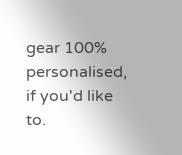gear 100% personalised, if you'd like to.